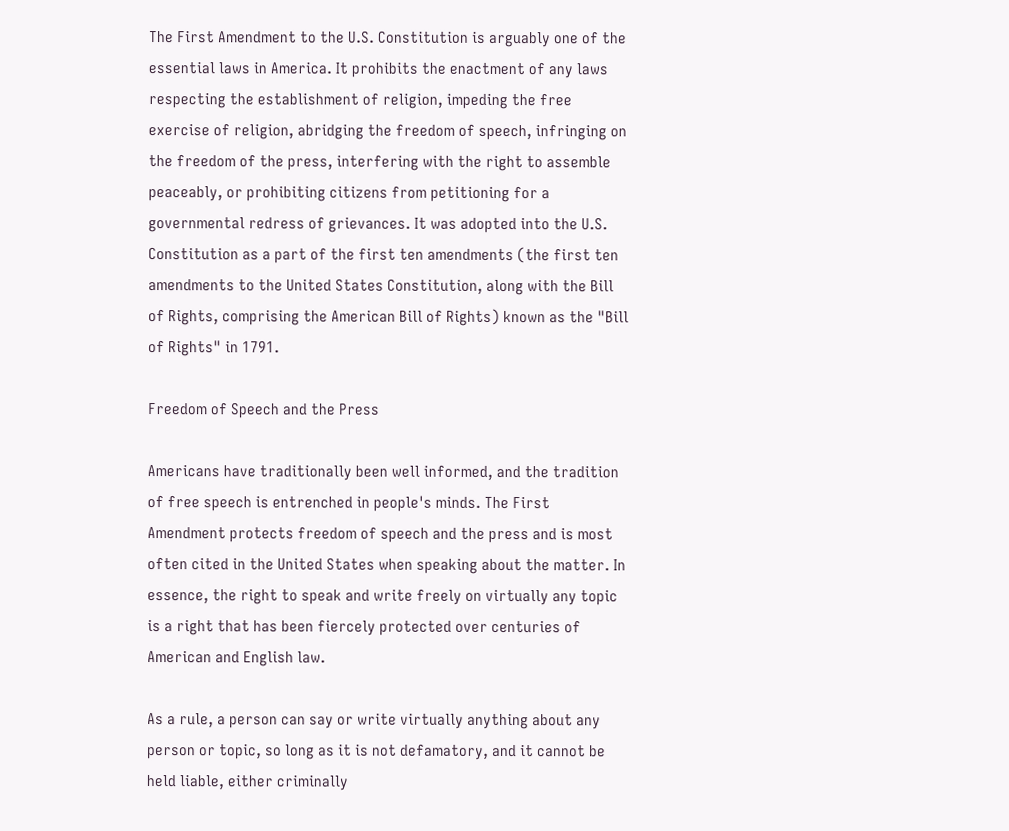The First Amendment to the U.S. Constitution is arguably one of the essential laws in America. It prohibits the enactment of any laws respecting the establishment of religion, impeding the free exercise of religion, abridging the freedom of speech, infringing on the freedom of the press, interfering with the right to assemble peaceably, or prohibiting citizens from petitioning for a governmental redress of grievances. It was adopted into the U.S. Constitution as a part of the first ten amendments (the first ten amendments to the United States Constitution, along with the Bill of Rights, comprising the American Bill of Rights) known as the "Bill of Rights" in 1791.

Freedom of Speech and the Press

Americans have traditionally been well informed, and the tradition of free speech is entrenched in people's minds. The First Amendment protects freedom of speech and the press and is most often cited in the United States when speaking about the matter. In essence, the right to speak and write freely on virtually any topic is a right that has been fiercely protected over centuries of American and English law.

As a rule, a person can say or write virtually anything about any person or topic, so long as it is not defamatory, and it cannot be held liable, either criminally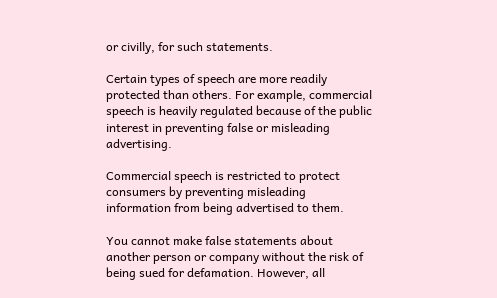or civilly, for such statements.

Certain types of speech are more readily protected than others. For example, commercial speech is heavily regulated because of the public interest in preventing false or misleading advertising.

Commercial speech is restricted to protect consumers by preventing misleading information from being advertised to them.

You cannot make false statements about another person or company without the risk of being sued for defamation. However, all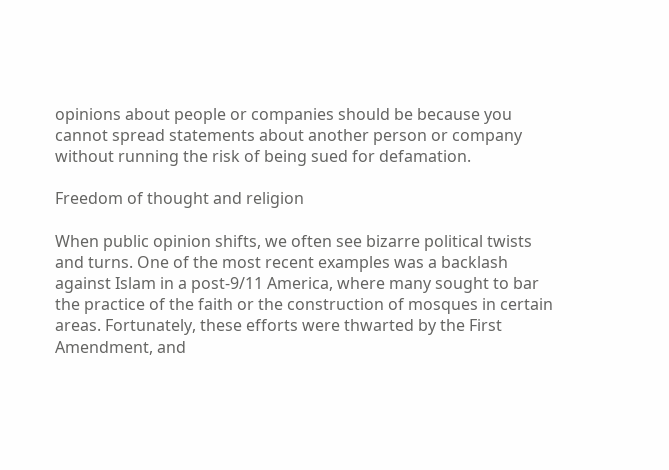opinions about people or companies should be because you cannot spread statements about another person or company without running the risk of being sued for defamation.

Freedom of thought and religion

When public opinion shifts, we often see bizarre political twists and turns. One of the most recent examples was a backlash against Islam in a post-9/11 America, where many sought to bar the practice of the faith or the construction of mosques in certain areas. Fortunately, these efforts were thwarted by the First Amendment, and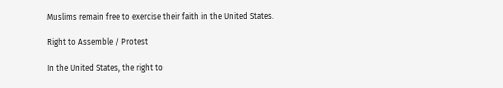Muslims remain free to exercise their faith in the United States.

Right to Assemble / Protest

In the United States, the right to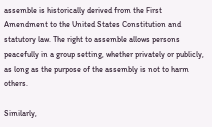assemble is historically derived from the First Amendment to the United States Constitution and statutory law. The right to assemble allows persons peacefully in a group setting, whether privately or publicly, as long as the purpose of the assembly is not to harm others.

Similarly,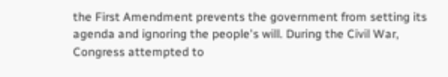the First Amendment prevents the government from setting its agenda and ignoring the people's will. During the Civil War, Congress attempted to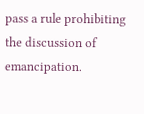pass a rule prohibiting the discussion of emancipation.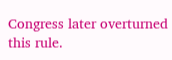Congress later overturned this rule.